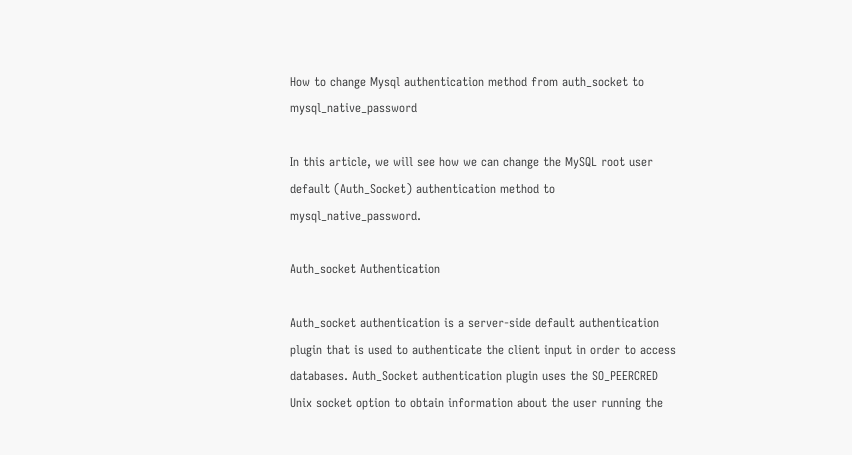How to change Mysql authentication method from auth_socket to mysql_native_password

In this article, we will see how we can change the MySQL root user default (Auth_Socket) authentication method to mysql_native_password.

Auth_socket Authentication

Auth_socket authentication is a server-side default authentication plugin that is used to authenticate the client input in order to access databases. Auth_Socket authentication plugin uses the SO_PEERCRED Unix socket option to obtain information about the user running the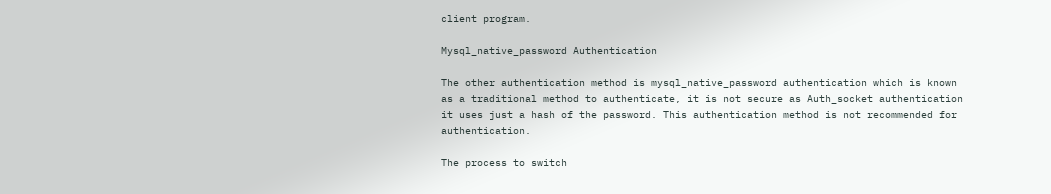client program.

Mysql_native_password Authentication

The other authentication method is mysql_native_password authentication which is known as a traditional method to authenticate, it is not secure as Auth_socket authentication it uses just a hash of the password. This authentication method is not recommended for authentication.

The process to switch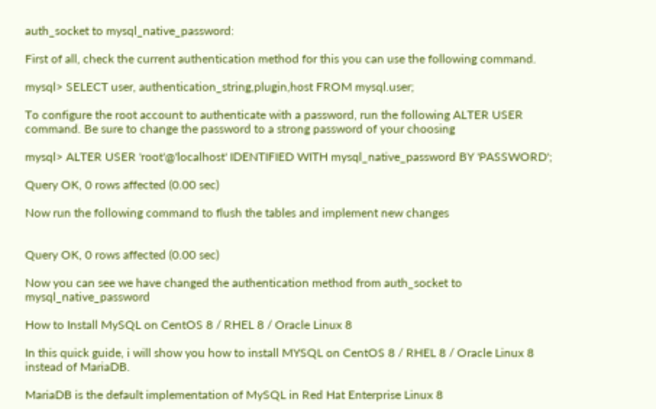auth_socket to mysql_native_password:

First of all, check the current authentication method for this you can use the following command.

mysql> SELECT user, authentication_string,plugin,host FROM mysql.user;

To configure the root account to authenticate with a password, run the following ALTER USER command. Be sure to change the password to a strong password of your choosing

mysql> ALTER USER 'root'@'localhost' IDENTIFIED WITH mysql_native_password BY 'PASSWORD';

Query OK, 0 rows affected (0.00 sec)

Now run the following command to flush the tables and implement new changes


Query OK, 0 rows affected (0.00 sec)

Now you can see we have changed the authentication method from auth_socket to mysql_native_password

How to Install MySQL on CentOS 8 / RHEL 8 / Oracle Linux 8

In this quick guide, i will show you how to install MYSQL on CentOS 8 / RHEL 8 / Oracle Linux 8 instead of MariaDB.

MariaDB is the default implementation of MySQL in Red Hat Enterprise Linux 8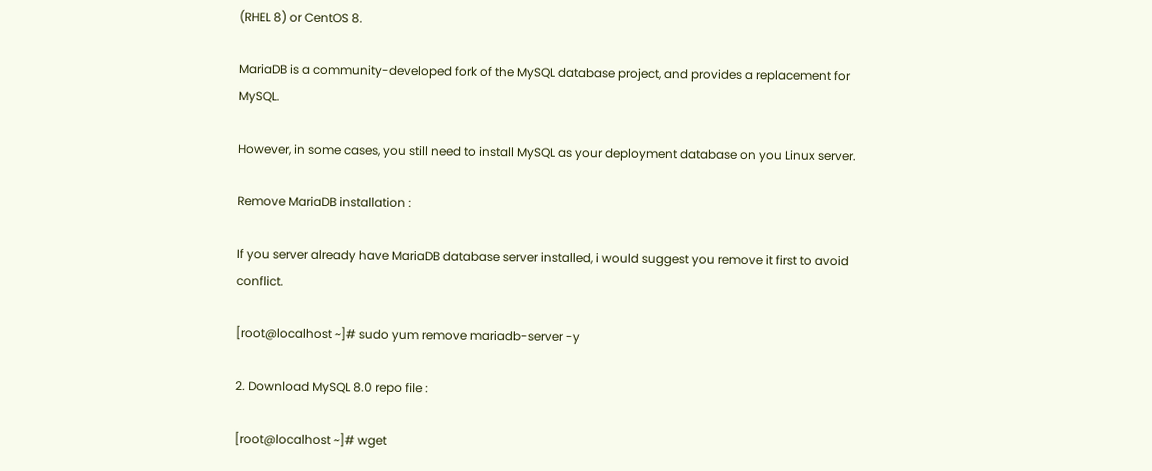(RHEL 8) or CentOS 8.

MariaDB is a community-developed fork of the MySQL database project, and provides a replacement for MySQL.

However, in some cases, you still need to install MySQL as your deployment database on you Linux server.

Remove MariaDB installation :

If you server already have MariaDB database server installed, i would suggest you remove it first to avoid conflict.

[root@localhost ~]# sudo yum remove mariadb-server -y

2. Download MySQL 8.0 repo file :

[root@localhost ~]# wget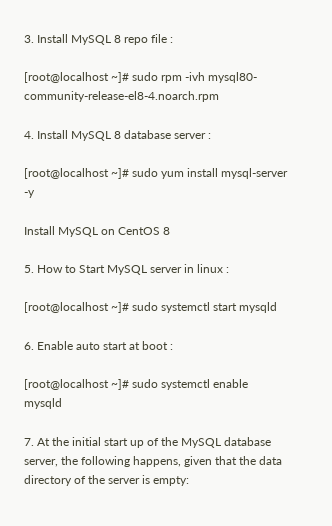3. Install MySQL 8 repo file :

[root@localhost ~]# sudo rpm -ivh mysql80-community-release-el8-4.noarch.rpm

4. Install MySQL 8 database server :

[root@localhost ~]# sudo yum install mysql-server -y

Install MySQL on CentOS 8

5. How to Start MySQL server in linux :

[root@localhost ~]# sudo systemctl start mysqld

6. Enable auto start at boot :

[root@localhost ~]# sudo systemctl enable mysqld

7. At the initial start up of the MySQL database server, the following happens, given that the data directory of the server is empty: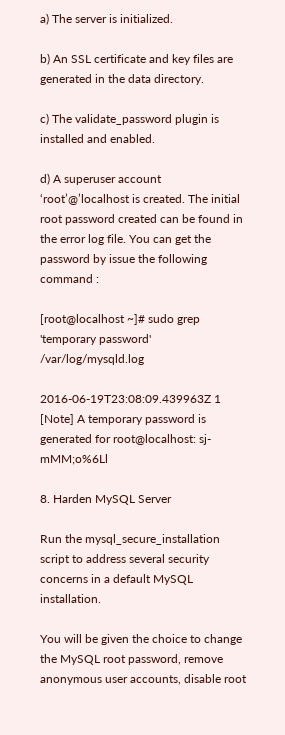a) The server is initialized.

b) An SSL certificate and key files are generated in the data directory.

c) The validate_password plugin is installed and enabled.

d) A superuser account ‘root’@’localhost is created. The initial root password created can be found in the error log file. You can get the password by issue the following command :

[root@localhost ~]# sudo grep 'temporary password' /var/log/mysqld.log

2016-06-19T23:08:09.439963Z 1 [Note] A temporary password is generated for root@localhost: sj-mMM;o%6Ll

8. Harden MySQL Server

Run the mysql_secure_installation script to address several security concerns in a default MySQL installation.

You will be given the choice to change the MySQL root password, remove anonymous user accounts, disable root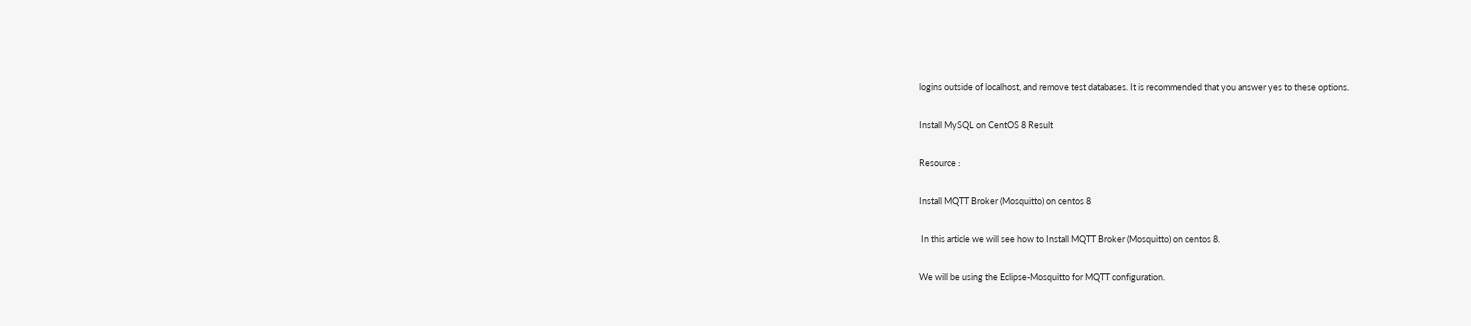logins outside of localhost, and remove test databases. It is recommended that you answer yes to these options.

Install MySQL on CentOS 8 Result

Resource :

Install MQTT Broker (Mosquitto) on centos 8

 In this article we will see how to Install MQTT Broker (Mosquitto) on centos 8.

We will be using the Eclipse-Mosquitto for MQTT configuration.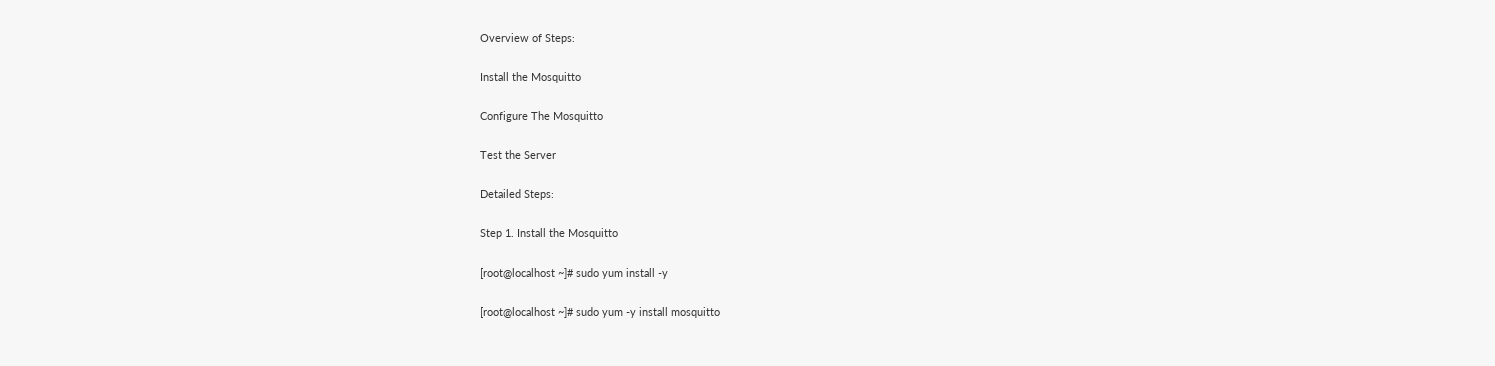Overview of Steps:

Install the Mosquitto

Configure The Mosquitto

Test the Server

Detailed Steps:

Step 1. Install the Mosquitto

[root@localhost ~]# sudo yum install -y

[root@localhost ~]# sudo yum -y install mosquitto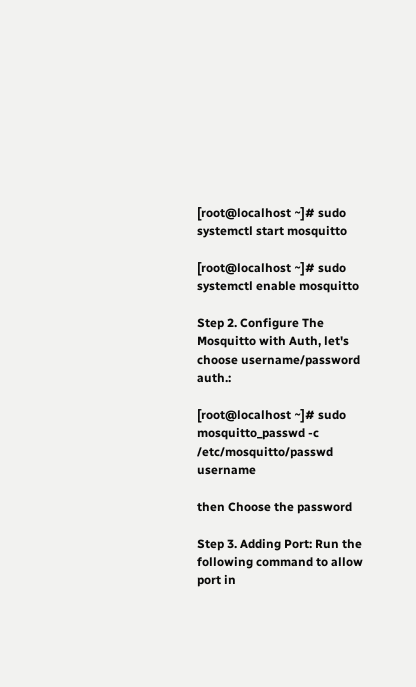[root@localhost ~]# sudo systemctl start mosquitto

[root@localhost ~]# sudo systemctl enable mosquitto

Step 2. Configure The Mosquitto with Auth, let's choose username/password auth.:

[root@localhost ~]# sudo mosquitto_passwd -c /etc/mosquitto/passwd username

then Choose the password

Step 3. Adding Port: Run the following command to allow port in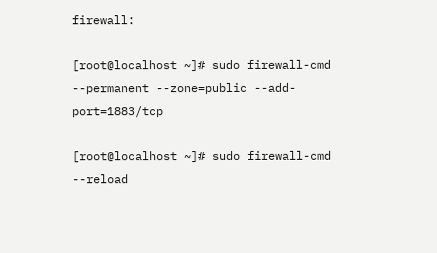firewall:

[root@localhost ~]# sudo firewall-cmd --permanent --zone=public --add-port=1883/tcp

[root@localhost ~]# sudo firewall-cmd --reload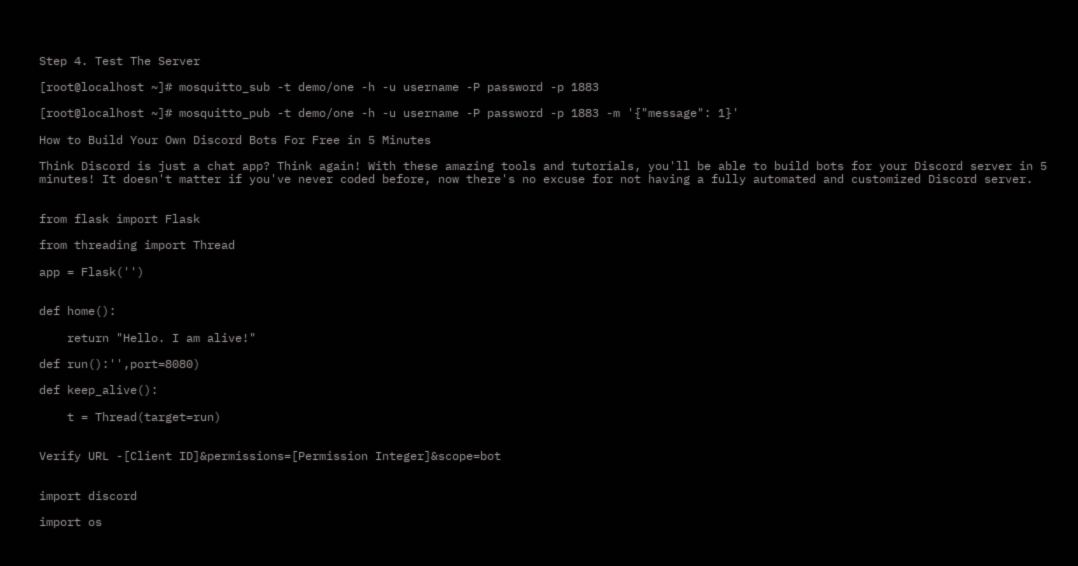Step 4. Test The Server

[root@localhost ~]# mosquitto_sub -t demo/one -h -u username -P password -p 1883

[root@localhost ~]# mosquitto_pub -t demo/one -h -u username -P password -p 1883 -m '{"message": 1}'

How to Build Your Own Discord Bots For Free in 5 Minutes

Think Discord is just a chat app? Think again! With these amazing tools and tutorials, you'll be able to build bots for your Discord server in 5 minutes! It doesn't matter if you've never coded before, now there's no excuse for not having a fully automated and customized Discord server.


from flask import Flask

from threading import Thread

app = Flask('')


def home():

    return "Hello. I am alive!"

def run():'',port=8080)

def keep_alive():

    t = Thread(target=run)


Verify URL -[Client ID]&permissions=[Permission Integer]&scope=bot


import discord

import os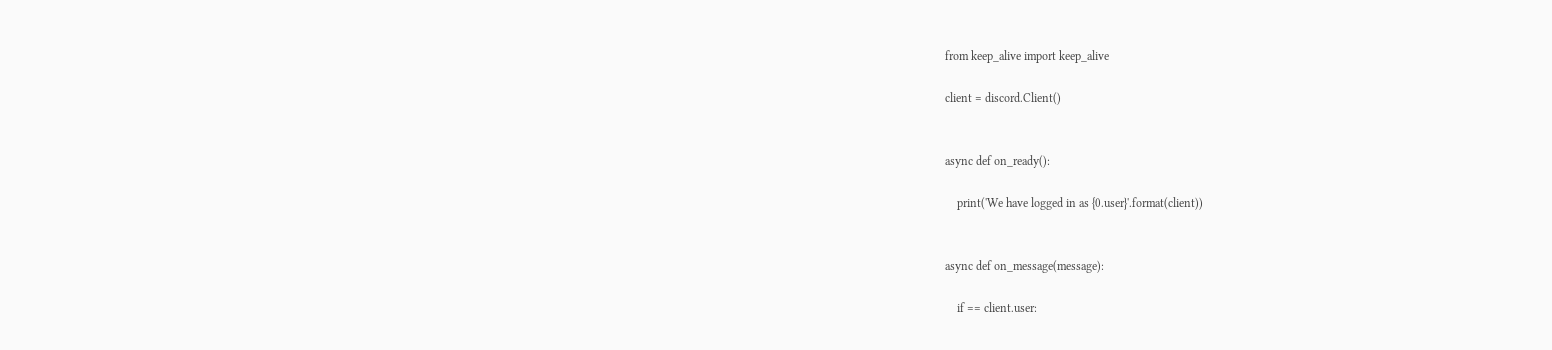from keep_alive import keep_alive

client = discord.Client()


async def on_ready():

    print('We have logged in as {0.user}'.format(client))


async def on_message(message):

    if == client.user: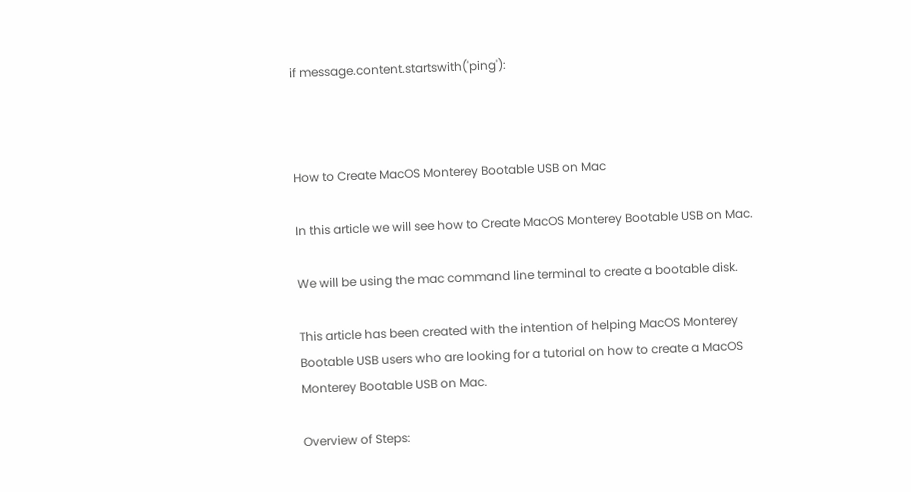if message.content.startswith('ping'):



How to Create MacOS Monterey Bootable USB on Mac

In this article we will see how to Create MacOS Monterey Bootable USB on Mac.

We will be using the mac command line terminal to create a bootable disk.

This article has been created with the intention of helping MacOS Monterey Bootable USB users who are looking for a tutorial on how to create a MacOS Monterey Bootable USB on Mac.

Overview of Steps: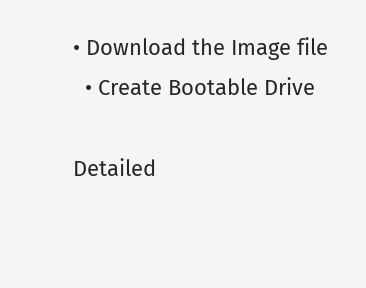• Download the Image file
  • Create Bootable Drive

Detailed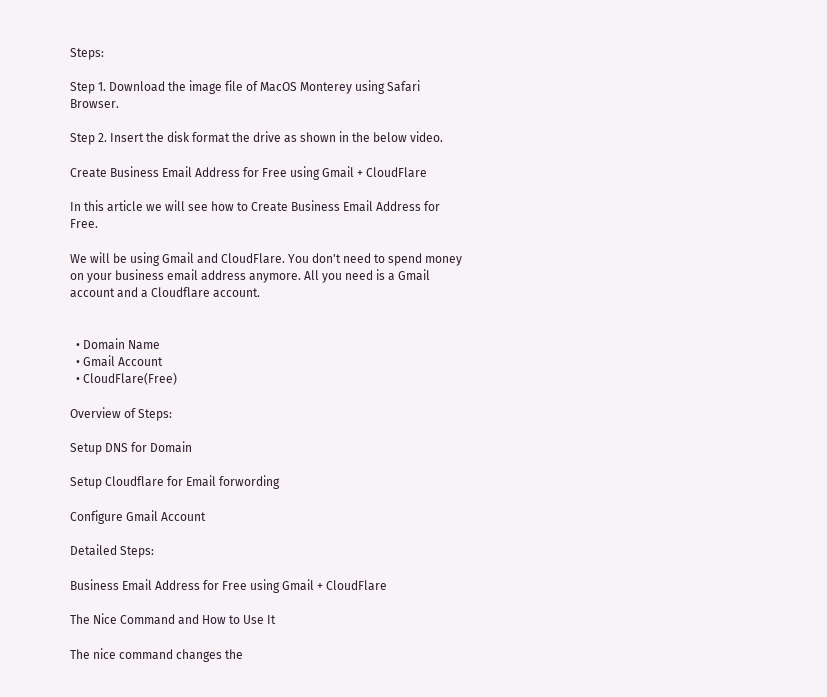Steps:

Step 1. Download the image file of MacOS Monterey using Safari Browser.

Step 2. Insert the disk format the drive as shown in the below video.

Create Business Email Address for Free using Gmail + CloudFlare

In this article we will see how to Create Business Email Address for Free.

We will be using Gmail and CloudFlare. You don't need to spend money on your business email address anymore. All you need is a Gmail account and a Cloudflare account.


  • Domain Name
  • Gmail Account
  • CloudFlare(Free)

Overview of Steps:

Setup DNS for Domain

Setup Cloudflare for Email forwording

Configure Gmail Account

Detailed Steps:

Business Email Address for Free using Gmail + CloudFlare

The Nice Command and How to Use It

The nice command changes the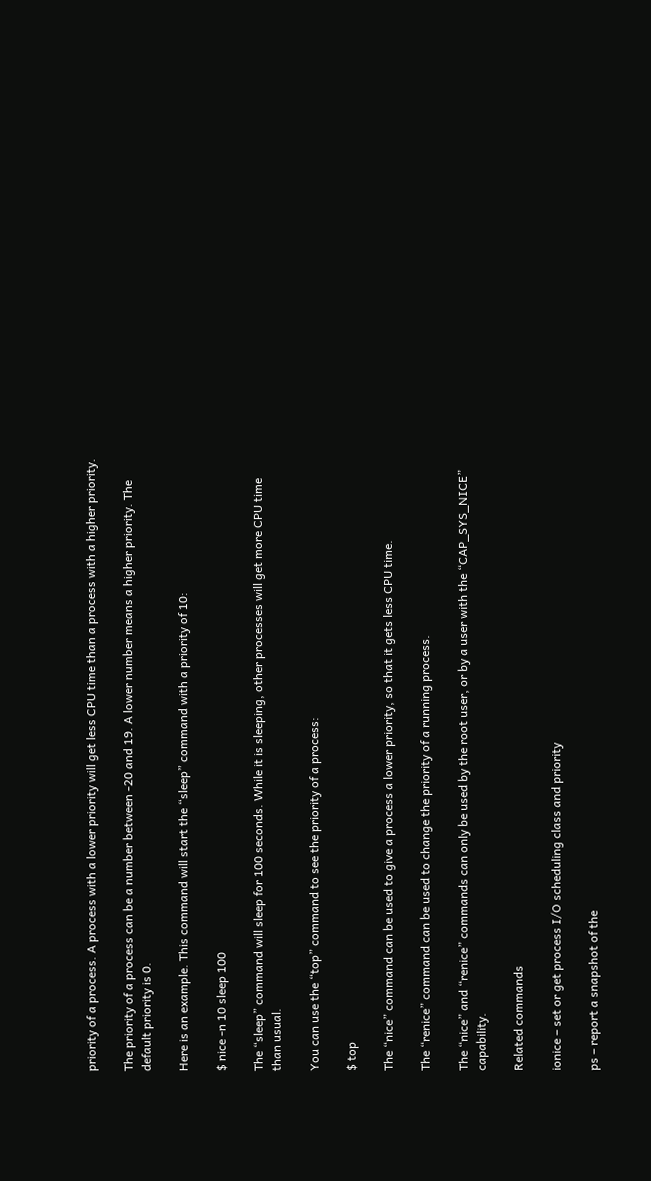priority of a process. A process with a lower priority will get less CPU time than a process with a higher priority.

The priority of a process can be a number between -20 and 19. A lower number means a higher priority. The default priority is 0.

Here is an example. This command will start the “sleep” command with a priority of 10:

$ nice -n 10 sleep 100

The “sleep” command will sleep for 100 seconds. While it is sleeping, other processes will get more CPU time than usual.

You can use the “top” command to see the priority of a process:

$ top

The “nice” command can be used to give a process a lower priority, so that it gets less CPU time.

The “renice” command can be used to change the priority of a running process.

The “nice” and “renice” commands can only be used by the root user, or by a user with the “CAP_SYS_NICE” capability.

Related commands

ionice – set or get process I/O scheduling class and priority

ps – report a snapshot of the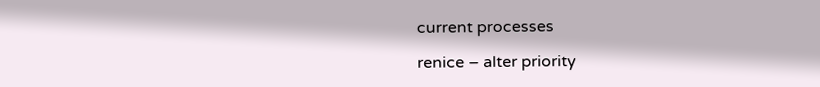current processes

renice – alter priority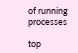of running processes

top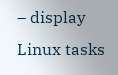– display Linux tasks